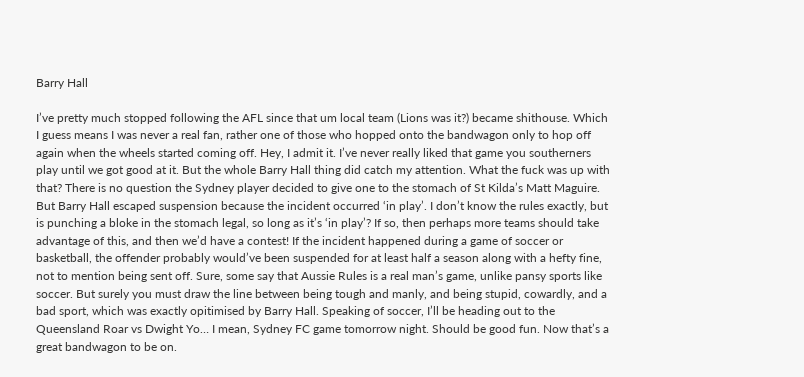Barry Hall

I’ve pretty much stopped following the AFL since that um local team (Lions was it?) became shithouse. Which I guess means I was never a real fan, rather one of those who hopped onto the bandwagon only to hop off again when the wheels started coming off. Hey, I admit it. I’ve never really liked that game you southerners play until we got good at it. But the whole Barry Hall thing did catch my attention. What the fuck was up with that? There is no question the Sydney player decided to give one to the stomach of St Kilda’s Matt Maguire. But Barry Hall escaped suspension because the incident occurred ‘in play’. I don’t know the rules exactly, but is punching a bloke in the stomach legal, so long as it’s ‘in play’? If so, then perhaps more teams should take advantage of this, and then we’d have a contest! If the incident happened during a game of soccer or basketball, the offender probably would’ve been suspended for at least half a season along with a hefty fine, not to mention being sent off. Sure, some say that Aussie Rules is a real man’s game, unlike pansy sports like soccer. But surely you must draw the line between being tough and manly, and being stupid, cowardly, and a bad sport, which was exactly opitimised by Barry Hall. Speaking of soccer, I’ll be heading out to the Queensland Roar vs Dwight Yo… I mean, Sydney FC game tomorrow night. Should be good fun. Now that’s a great bandwagon to be on.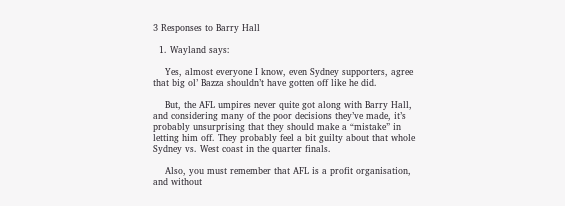3 Responses to Barry Hall

  1. Wayland says:

    Yes, almost everyone I know, even Sydney supporters, agree that big ol’ Bazza shouldn’t have gotten off like he did.

    But, the AFL umpires never quite got along with Barry Hall, and considering many of the poor decisions they’ve made, it’s probably unsurprising that they should make a “mistake” in letting him off. They probably feel a bit guilty about that whole Sydney vs. West coast in the quarter finals.

    Also, you must remember that AFL is a profit organisation, and without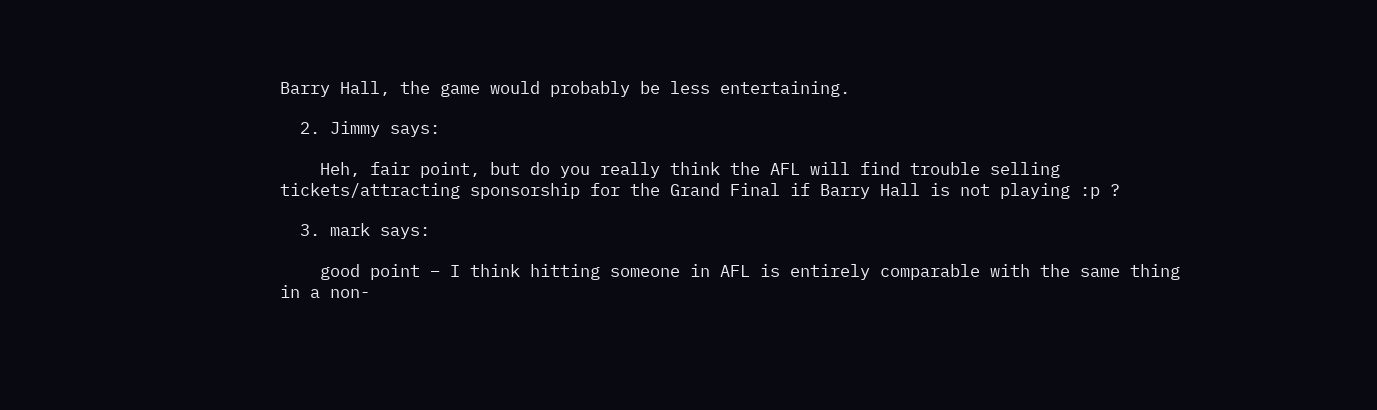Barry Hall, the game would probably be less entertaining.

  2. Jimmy says:

    Heh, fair point, but do you really think the AFL will find trouble selling tickets/attracting sponsorship for the Grand Final if Barry Hall is not playing :p ?

  3. mark says:

    good point – I think hitting someone in AFL is entirely comparable with the same thing in a non-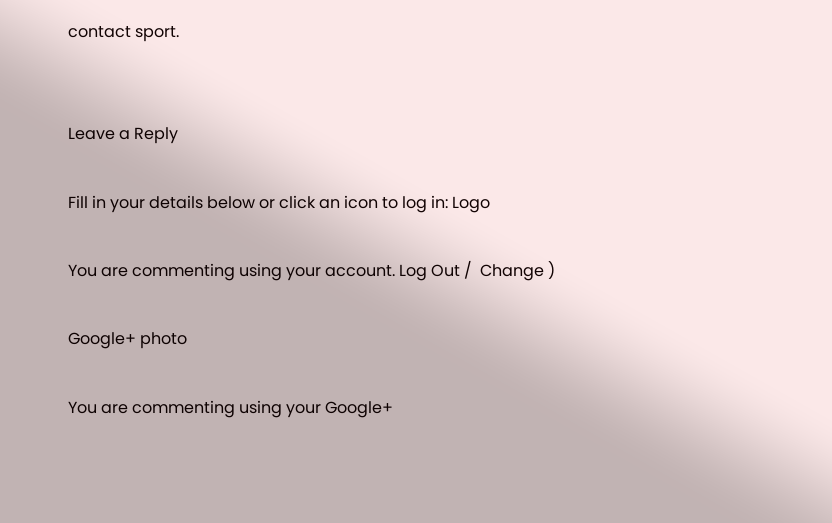contact sport.


Leave a Reply

Fill in your details below or click an icon to log in: Logo

You are commenting using your account. Log Out /  Change )

Google+ photo

You are commenting using your Google+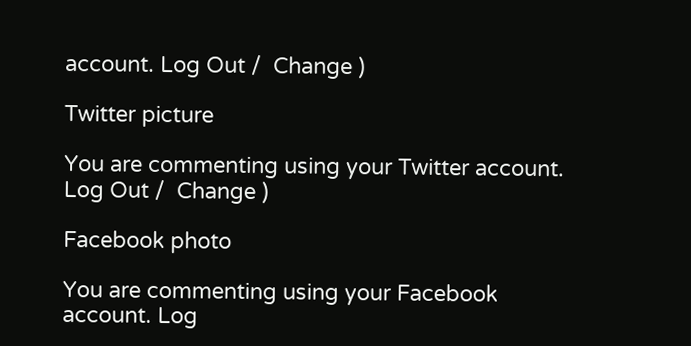account. Log Out /  Change )

Twitter picture

You are commenting using your Twitter account. Log Out /  Change )

Facebook photo

You are commenting using your Facebook account. Log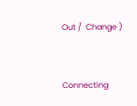Out /  Change )


Connecting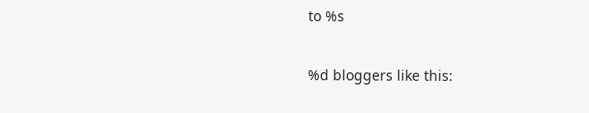to %s

%d bloggers like this: